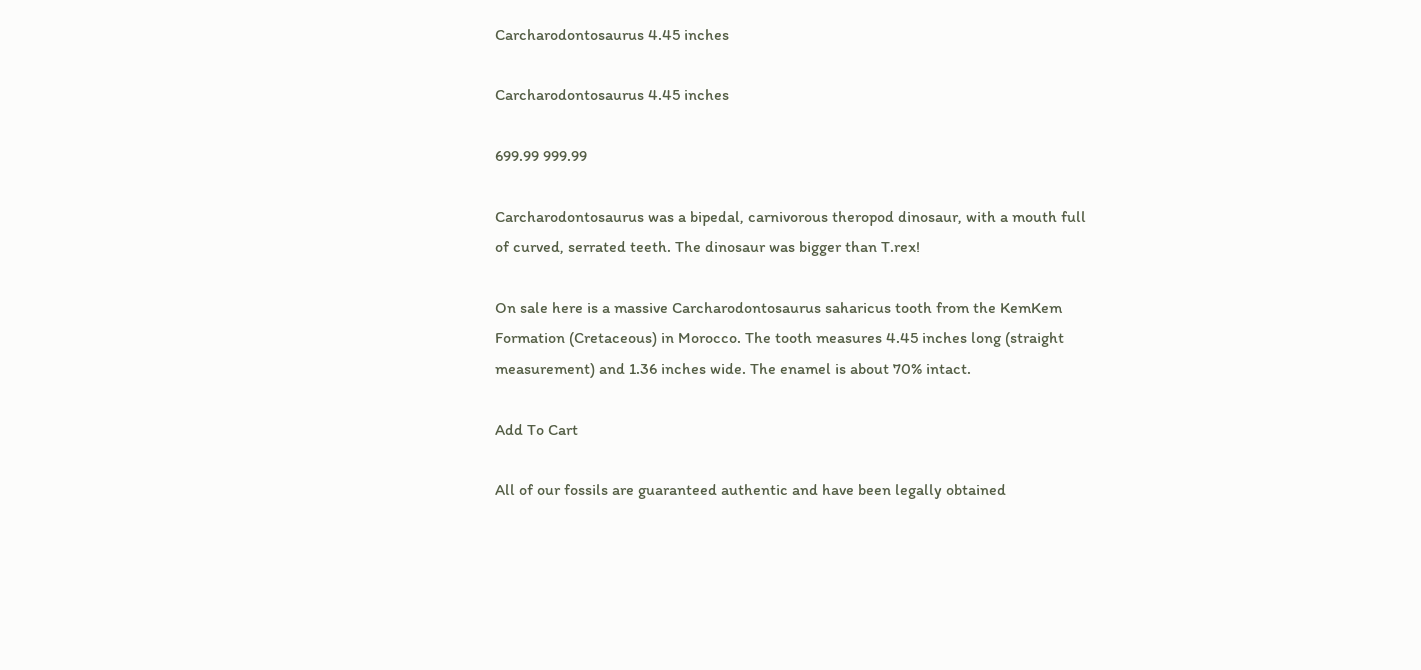Carcharodontosaurus 4.45 inches

Carcharodontosaurus 4.45 inches

699.99 999.99

Carcharodontosaurus was a bipedal, carnivorous theropod dinosaur, with a mouth full of curved, serrated teeth. The dinosaur was bigger than T.rex!

On sale here is a massive Carcharodontosaurus saharicus tooth from the KemKem Formation (Cretaceous) in Morocco. The tooth measures 4.45 inches long (straight measurement) and 1.36 inches wide. The enamel is about 70% intact.

Add To Cart

All of our fossils are guaranteed authentic and have been legally obtained